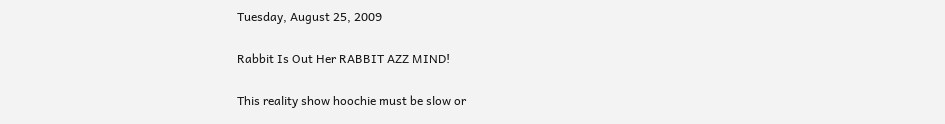Tuesday, August 25, 2009

Rabbit Is Out Her RABBIT AZZ MIND!

This reality show hoochie must be slow or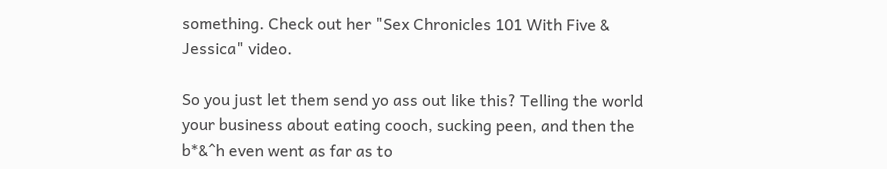something. Check out her "Sex Chronicles 101 With Five & Jessica" video.

So you just let them send yo ass out like this? Telling the world your business about eating cooch, sucking peen, and then the b*&^h even went as far as to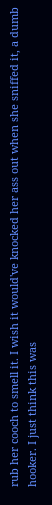rub her cooch to smell it. I wish it would've knocked her ass out when she sniffed it, a dumb hooker. I just think this was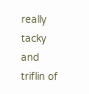really tacky and triflin of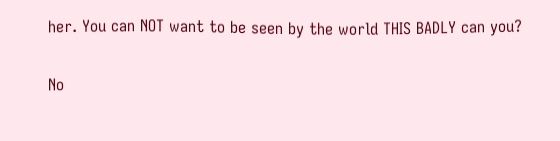her. You can NOT want to be seen by the world THIS BADLY can you?

No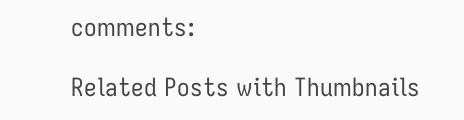comments:

Related Posts with Thumbnails